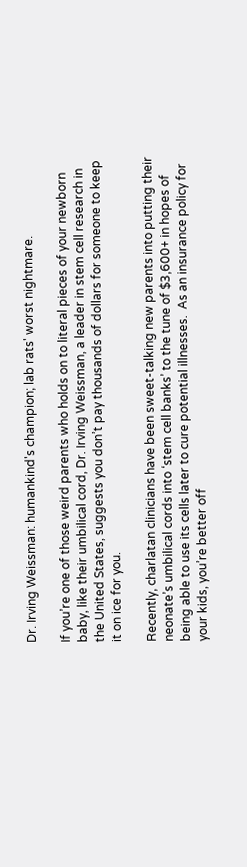Dr. Irving Weissman: humankind's champion; lab rats' worst nightmare.

If you’re one of those weird parents who holds on to literal pieces of your newborn baby, like their umbilical cord, Dr. Irving Weissman, a leader in stem cell research in the United States, suggests you don’t pay thousands of dollars for someone to keep it on ice for you.

Recently, charlatan clinicians have been sweet-talking new parents into putting their neonate’s umbilical cords into ‘stem cell banks’ to the tune of $3,600+ in hopes of being able to use its cells later to cure potential illnesses.  As an insurance policy for your kids, you’re better off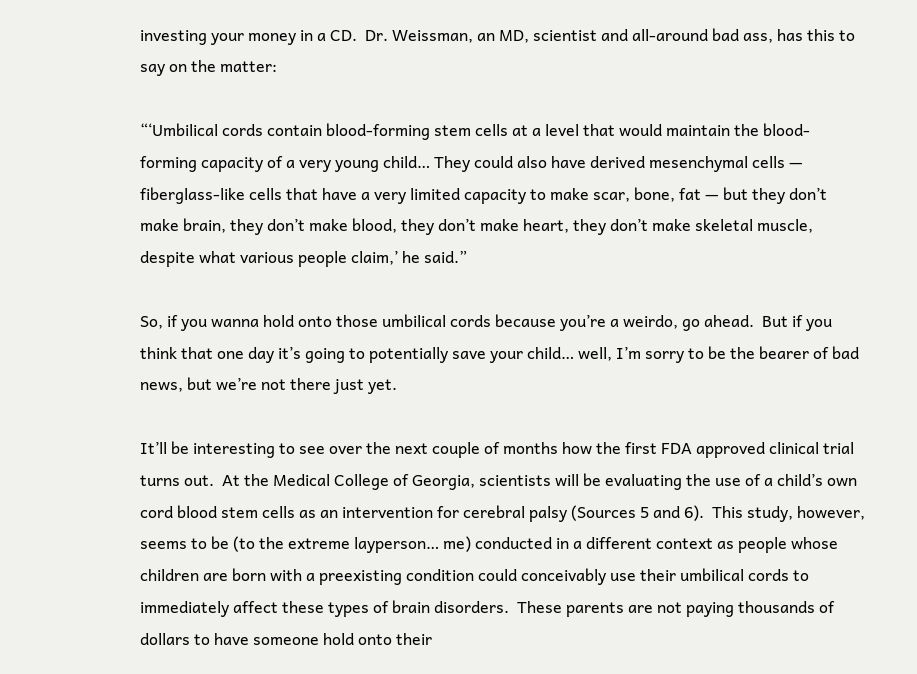investing your money in a CD.  Dr. Weissman, an MD, scientist and all-around bad ass, has this to say on the matter:

“‘Umbilical cords contain blood-forming stem cells at a level that would maintain the blood-forming capacity of a very young child… They could also have derived mesenchymal cells — fiberglass-like cells that have a very limited capacity to make scar, bone, fat — but they don’t make brain, they don’t make blood, they don’t make heart, they don’t make skeletal muscle, despite what various people claim,’ he said.”

So, if you wanna hold onto those umbilical cords because you’re a weirdo, go ahead.  But if you think that one day it’s going to potentially save your child… well, I’m sorry to be the bearer of bad news, but we’re not there just yet.

It’ll be interesting to see over the next couple of months how the first FDA approved clinical trial turns out.  At the Medical College of Georgia, scientists will be evaluating the use of a child’s own cord blood stem cells as an intervention for cerebral palsy (Sources 5 and 6).  This study, however, seems to be (to the extreme layperson… me) conducted in a different context as people whose children are born with a preexisting condition could conceivably use their umbilical cords to immediately affect these types of brain disorders.  These parents are not paying thousands of dollars to have someone hold onto their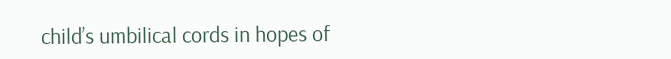child’s umbilical cords in hopes of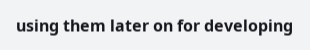using them later on for developing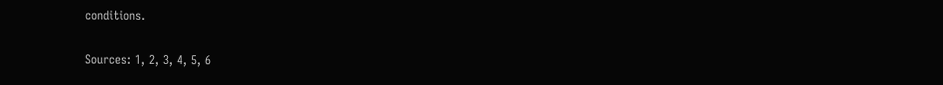conditions.

Sources: 1, 2, 3, 4, 5, 6